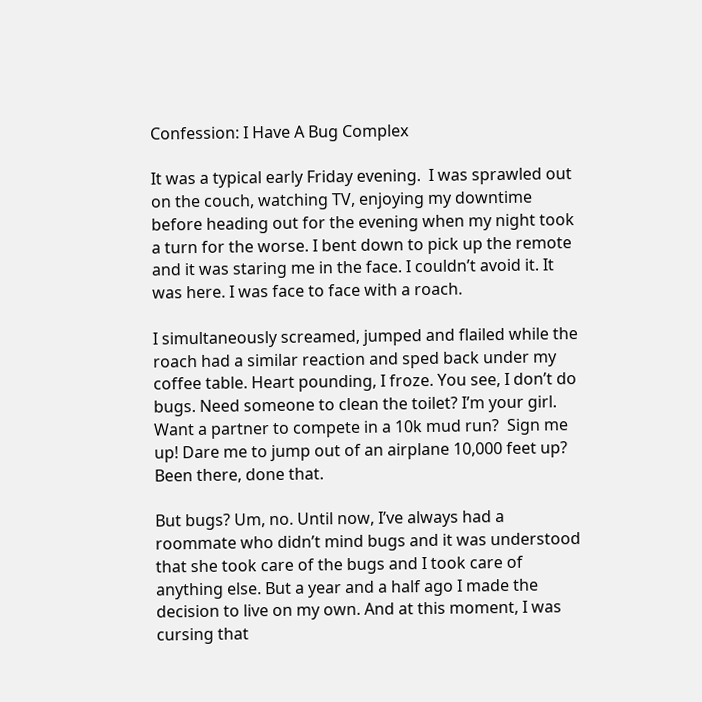Confession: I Have A Bug Complex

It was a typical early Friday evening.  I was sprawled out on the couch, watching TV, enjoying my downtime before heading out for the evening when my night took a turn for the worse. I bent down to pick up the remote and it was staring me in the face. I couldn’t avoid it. It was here. I was face to face with a roach.

I simultaneously screamed, jumped and flailed while the roach had a similar reaction and sped back under my coffee table. Heart pounding, I froze. You see, I don’t do bugs. Need someone to clean the toilet? I’m your girl. Want a partner to compete in a 10k mud run?  Sign me up! Dare me to jump out of an airplane 10,000 feet up? Been there, done that.

But bugs? Um, no. Until now, I’ve always had a roommate who didn’t mind bugs and it was understood that she took care of the bugs and I took care of anything else. But a year and a half ago I made the decision to live on my own. And at this moment, I was cursing that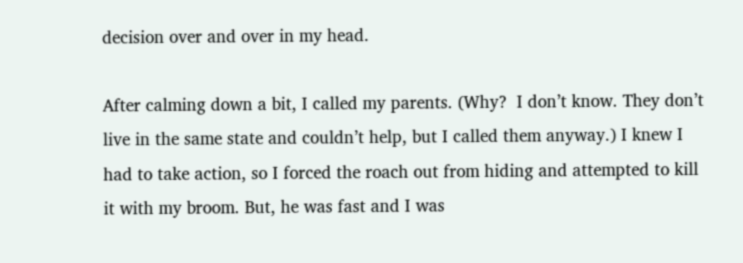decision over and over in my head.

After calming down a bit, I called my parents. (Why?  I don’t know. They don’t live in the same state and couldn’t help, but I called them anyway.) I knew I had to take action, so I forced the roach out from hiding and attempted to kill it with my broom. But, he was fast and I was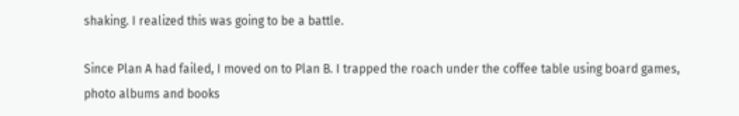shaking. I realized this was going to be a battle.

Since Plan A had failed, I moved on to Plan B. I trapped the roach under the coffee table using board games, photo albums and books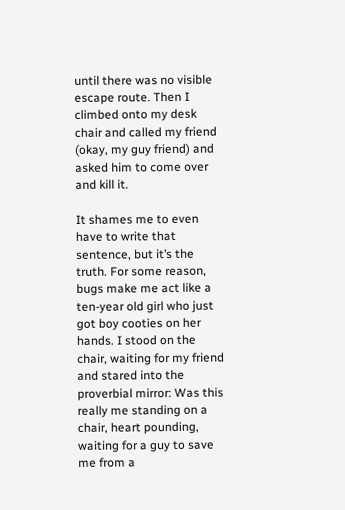until there was no visible escape route. Then I climbed onto my desk chair and called my friend (okay, my guy friend) and asked him to come over and kill it.

It shames me to even have to write that sentence, but it’s the truth. For some reason, bugs make me act like a ten-year old girl who just got boy cooties on her hands. I stood on the chair, waiting for my friend and stared into the proverbial mirror: Was this really me standing on a chair, heart pounding, waiting for a guy to save me from a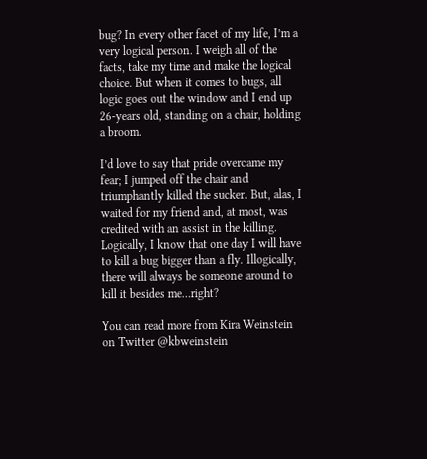bug? In every other facet of my life, I’m a very logical person. I weigh all of the facts, take my time and make the logical choice. But when it comes to bugs, all logic goes out the window and I end up 26-years old, standing on a chair, holding a broom.

I’d love to say that pride overcame my fear; I jumped off the chair and triumphantly killed the sucker. But, alas, I waited for my friend and, at most, was credited with an assist in the killing. Logically, I know that one day I will have to kill a bug bigger than a fly. Illogically, there will always be someone around to kill it besides me…right?

You can read more from Kira Weinstein on Twitter @kbweinstein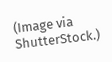(Image via ShutterStock.)